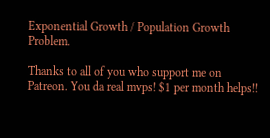Exponential Growth / Population Growth Problem.

Thanks to all of you who support me on Patreon. You da real mvps! $1 per month helps!!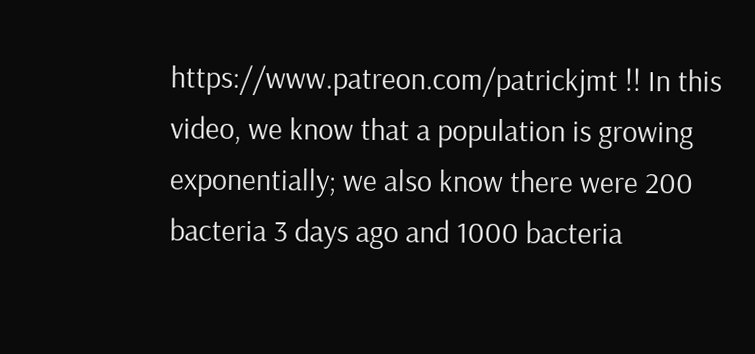https://www.patreon.com/patrickjmt !! In this video, we know that a population is growing exponentially; we also know there were 200 bacteria 3 days ago and 1000 bacteria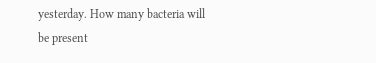yesterday. How many bacteria will be present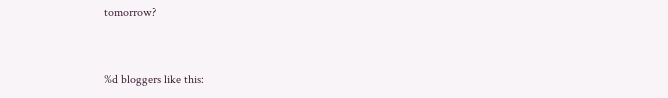tomorrow?


%d bloggers like this: